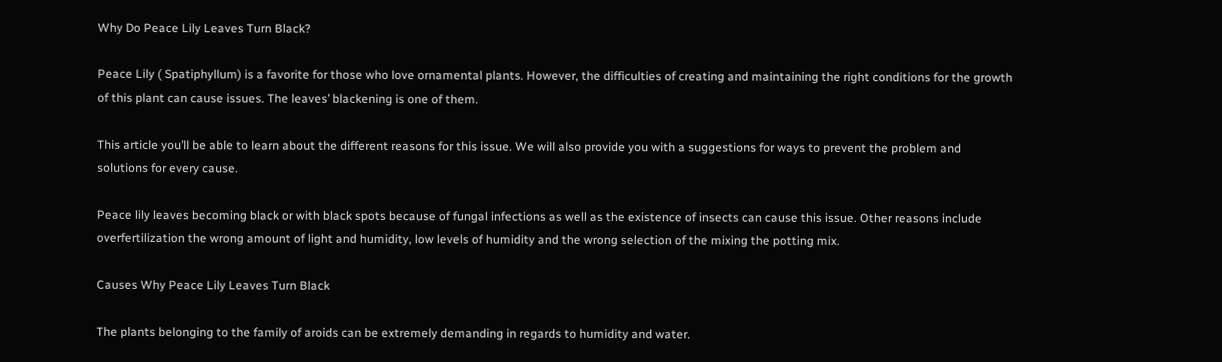Why Do Peace Lily Leaves Turn Black?

Peace Lily ( Spatiphyllum) is a favorite for those who love ornamental plants. However, the difficulties of creating and maintaining the right conditions for the growth of this plant can cause issues. The leaves’ blackening is one of them.

This article you’ll be able to learn about the different reasons for this issue. We will also provide you with a suggestions for ways to prevent the problem and solutions for every cause.

Peace lily leaves becoming black or with black spots because of fungal infections as well as the existence of insects can cause this issue. Other reasons include overfertilization the wrong amount of light and humidity, low levels of humidity and the wrong selection of the mixing the potting mix.

Causes Why Peace Lily Leaves Turn Black

The plants belonging to the family of aroids can be extremely demanding in regards to humidity and water.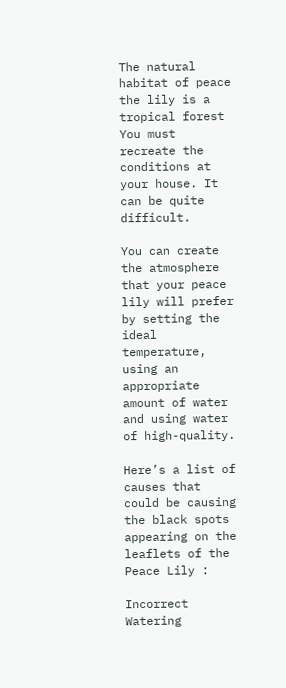The natural habitat of peace the lily is a tropical forest You must recreate the conditions at your house. It can be quite difficult.

You can create the atmosphere that your peace lily will prefer by setting the ideal temperature, using an appropriate amount of water and using water of high-quality.

Here’s a list of causes that could be causing the black spots appearing on the leaflets of the Peace Lily :

Incorrect Watering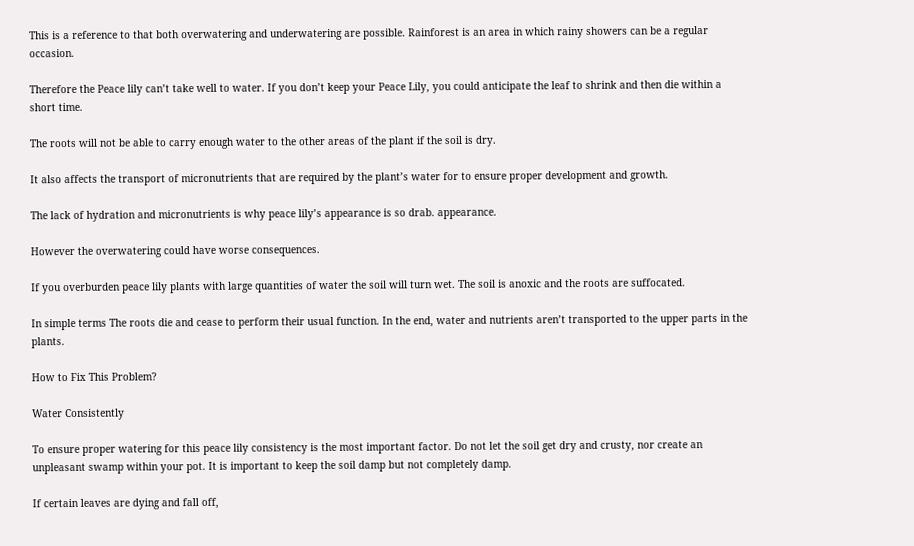This is a reference to that both overwatering and underwatering are possible. Rainforest is an area in which rainy showers can be a regular occasion.

Therefore the Peace lily can’t take well to water. If you don’t keep your Peace Lily, you could anticipate the leaf to shrink and then die within a short time.

The roots will not be able to carry enough water to the other areas of the plant if the soil is dry.

It also affects the transport of micronutrients that are required by the plant’s water for to ensure proper development and growth.

The lack of hydration and micronutrients is why peace lily’s appearance is so drab. appearance.

However the overwatering could have worse consequences.

If you overburden peace lily plants with large quantities of water the soil will turn wet. The soil is anoxic and the roots are suffocated.

In simple terms The roots die and cease to perform their usual function. In the end, water and nutrients aren’t transported to the upper parts in the plants.

How to Fix This Problem?

Water Consistently

To ensure proper watering for this peace lily consistency is the most important factor. Do not let the soil get dry and crusty, nor create an unpleasant swamp within your pot. It is important to keep the soil damp but not completely damp.

If certain leaves are dying and fall off,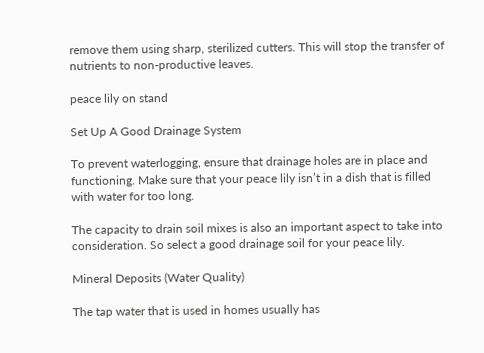remove them using sharp, sterilized cutters. This will stop the transfer of nutrients to non-productive leaves.

peace lily on stand

Set Up A Good Drainage System

To prevent waterlogging, ensure that drainage holes are in place and functioning. Make sure that your peace lily isn’t in a dish that is filled with water for too long.

The capacity to drain soil mixes is also an important aspect to take into consideration. So select a good drainage soil for your peace lily.

Mineral Deposits (Water Quality)

The tap water that is used in homes usually has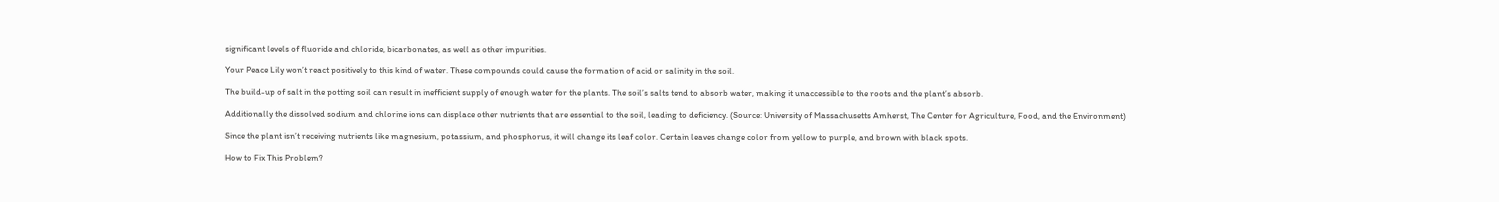significant levels of fluoride and chloride, bicarbonates, as well as other impurities.

Your Peace Lily won’t react positively to this kind of water. These compounds could cause the formation of acid or salinity in the soil.

The build-up of salt in the potting soil can result in inefficient supply of enough water for the plants. The soil’s salts tend to absorb water, making it unaccessible to the roots and the plant’s absorb.

Additionally the dissolved sodium and chlorine ions can displace other nutrients that are essential to the soil, leading to deficiency. (Source: University of Massachusetts Amherst, The Center for Agriculture, Food, and the Environment)

Since the plant isn’t receiving nutrients like magnesium, potassium, and phosphorus, it will change its leaf color. Certain leaves change color from yellow to purple, and brown with black spots.

How to Fix This Problem?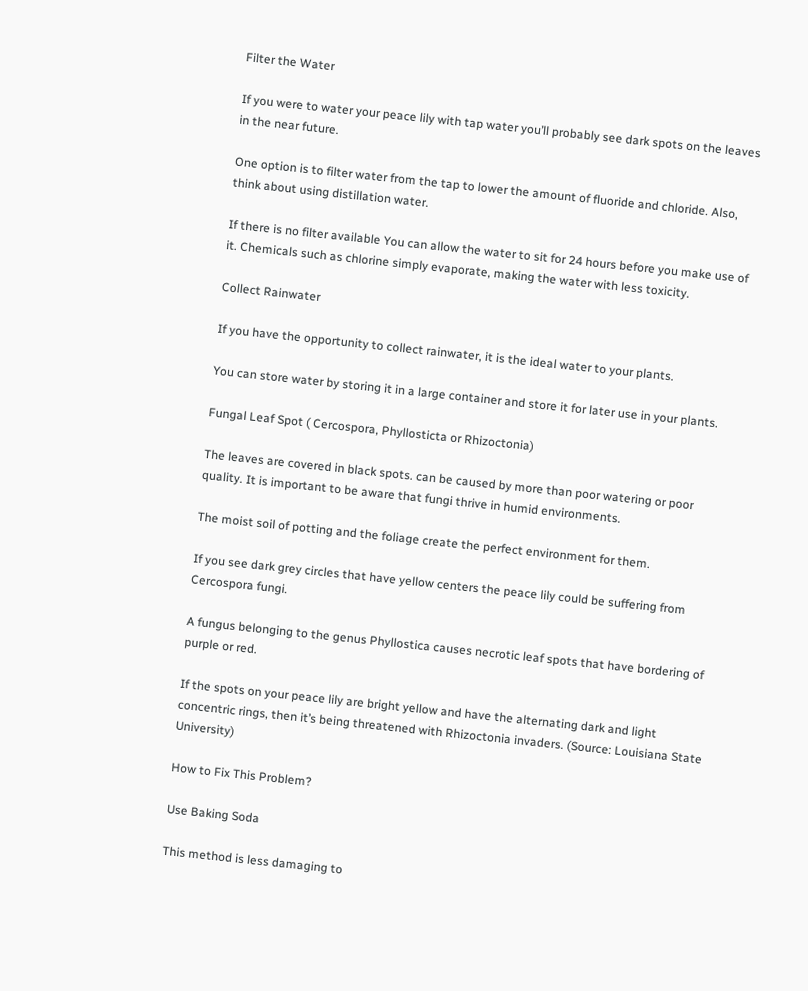Filter the Water

If you were to water your peace lily with tap water you’ll probably see dark spots on the leaves in the near future.

One option is to filter water from the tap to lower the amount of fluoride and chloride. Also, think about using distillation water.

If there is no filter available You can allow the water to sit for 24 hours before you make use of it. Chemicals such as chlorine simply evaporate, making the water with less toxicity.

Collect Rainwater

If you have the opportunity to collect rainwater, it is the ideal water to your plants.

You can store water by storing it in a large container and store it for later use in your plants.

Fungal Leaf Spot ( Cercospora, Phyllosticta or Rhizoctonia)

The leaves are covered in black spots. can be caused by more than poor watering or poor quality. It is important to be aware that fungi thrive in humid environments.

The moist soil of potting and the foliage create the perfect environment for them.

If you see dark grey circles that have yellow centers the peace lily could be suffering from Cercospora fungi.

A fungus belonging to the genus Phyllostica causes necrotic leaf spots that have bordering of purple or red.

If the spots on your peace lily are bright yellow and have the alternating dark and light concentric rings, then it’s being threatened with Rhizoctonia invaders. (Source: Louisiana State University)

How to Fix This Problem?

Use Baking Soda

This method is less damaging to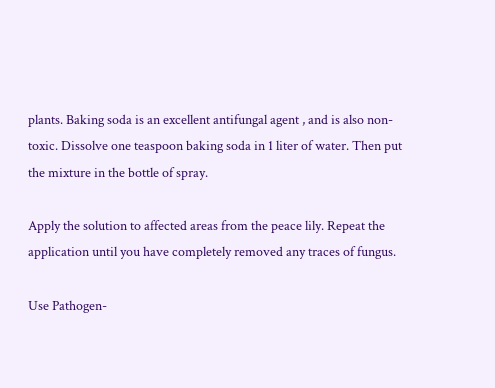plants. Baking soda is an excellent antifungal agent , and is also non-toxic. Dissolve one teaspoon baking soda in 1 liter of water. Then put the mixture in the bottle of spray.

Apply the solution to affected areas from the peace lily. Repeat the application until you have completely removed any traces of fungus.

Use Pathogen-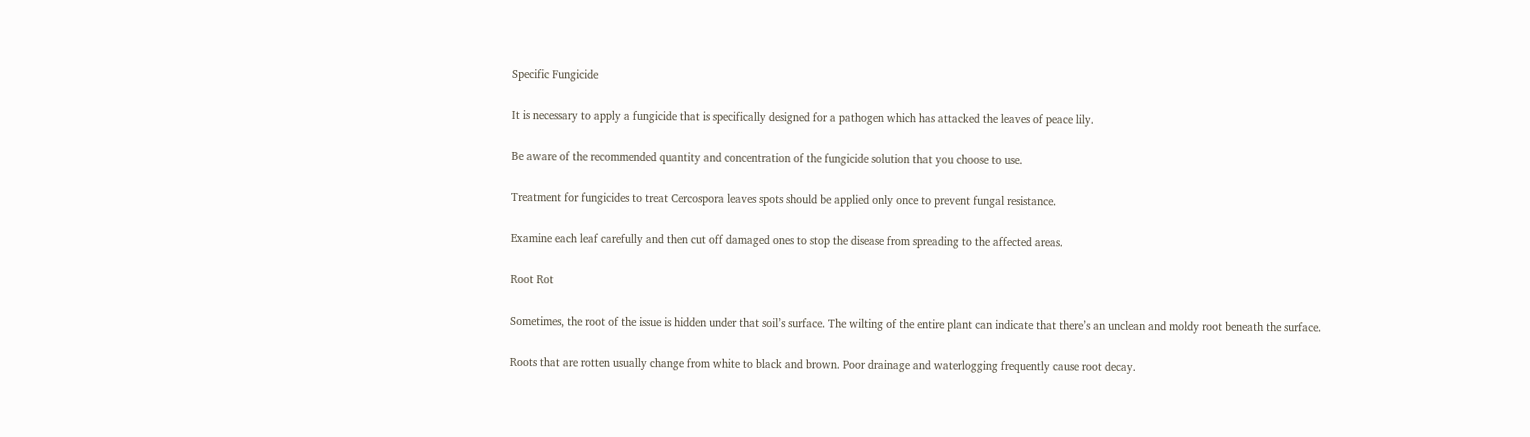Specific Fungicide

It is necessary to apply a fungicide that is specifically designed for a pathogen which has attacked the leaves of peace lily.

Be aware of the recommended quantity and concentration of the fungicide solution that you choose to use.

Treatment for fungicides to treat Cercospora leaves spots should be applied only once to prevent fungal resistance.

Examine each leaf carefully and then cut off damaged ones to stop the disease from spreading to the affected areas.

Root Rot

Sometimes, the root of the issue is hidden under that soil’s surface. The wilting of the entire plant can indicate that there’s an unclean and moldy root beneath the surface.

Roots that are rotten usually change from white to black and brown. Poor drainage and waterlogging frequently cause root decay.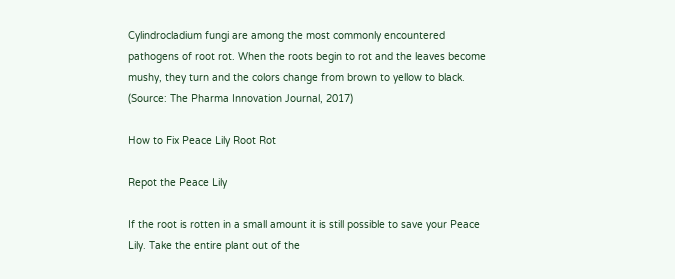Cylindrocladium fungi are among the most commonly encountered pathogens of root rot. When the roots begin to rot and the leaves become mushy, they turn and the colors change from brown to yellow to black. (Source: The Pharma Innovation Journal, 2017)

How to Fix Peace Lily Root Rot

Repot the Peace Lily

If the root is rotten in a small amount it is still possible to save your Peace Lily. Take the entire plant out of the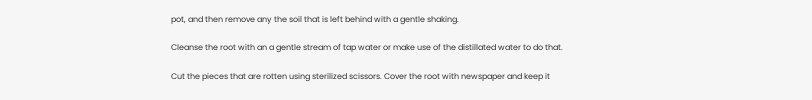pot, and then remove any the soil that is left behind with a gentle shaking.

Cleanse the root with an a gentle stream of tap water or make use of the distillated water to do that.

Cut the pieces that are rotten using sterilized scissors. Cover the root with newspaper and keep it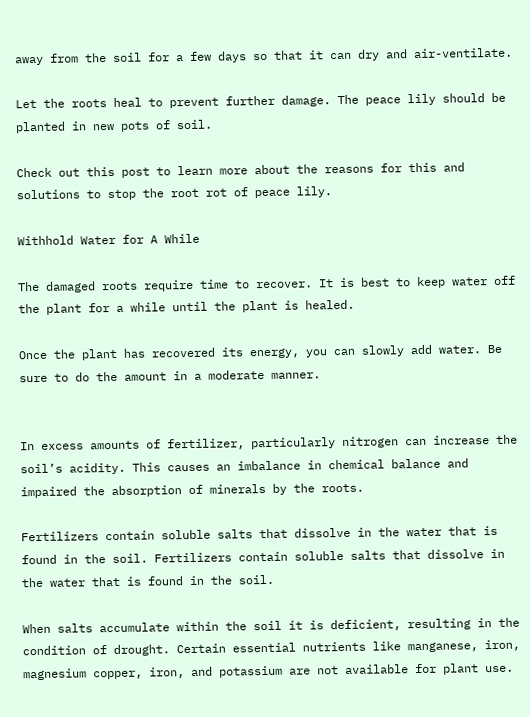away from the soil for a few days so that it can dry and air-ventilate.

Let the roots heal to prevent further damage. The peace lily should be planted in new pots of soil.

Check out this post to learn more about the reasons for this and solutions to stop the root rot of peace lily.

Withhold Water for A While

The damaged roots require time to recover. It is best to keep water off the plant for a while until the plant is healed.

Once the plant has recovered its energy, you can slowly add water. Be sure to do the amount in a moderate manner.


In excess amounts of fertilizer, particularly nitrogen can increase the soil’s acidity. This causes an imbalance in chemical balance and impaired the absorption of minerals by the roots.

Fertilizers contain soluble salts that dissolve in the water that is found in the soil. Fertilizers contain soluble salts that dissolve in the water that is found in the soil.

When salts accumulate within the soil it is deficient, resulting in the condition of drought. Certain essential nutrients like manganese, iron, magnesium copper, iron, and potassium are not available for plant use.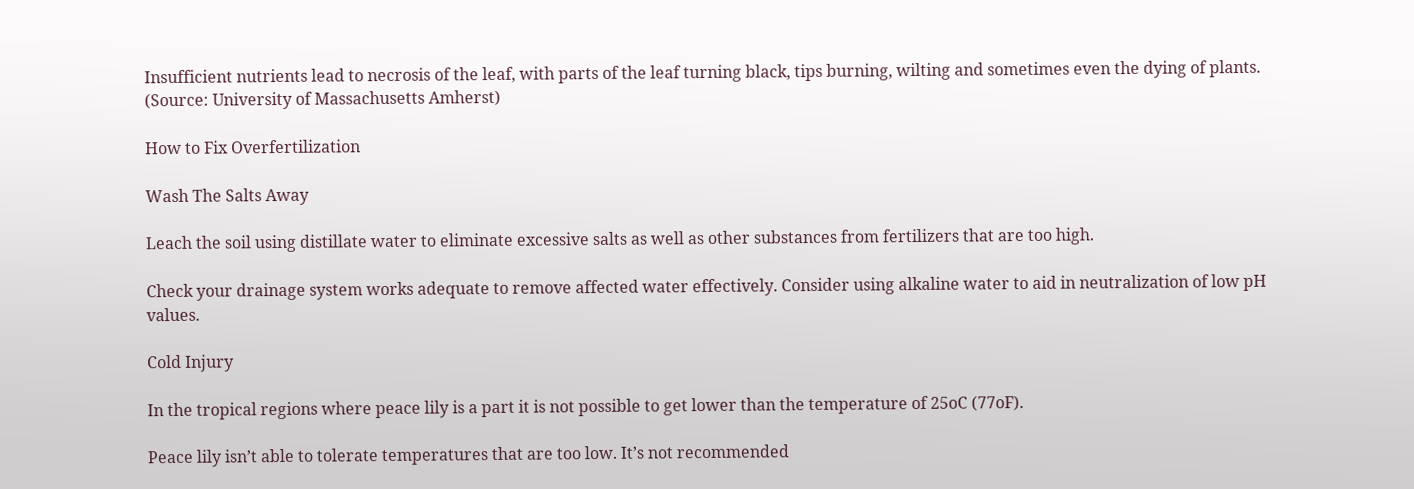Insufficient nutrients lead to necrosis of the leaf, with parts of the leaf turning black, tips burning, wilting and sometimes even the dying of plants. (Source: University of Massachusetts Amherst)

How to Fix Overfertilization

Wash The Salts Away

Leach the soil using distillate water to eliminate excessive salts as well as other substances from fertilizers that are too high.

Check your drainage system works adequate to remove affected water effectively. Consider using alkaline water to aid in neutralization of low pH values.

Cold Injury

In the tropical regions where peace lily is a part it is not possible to get lower than the temperature of 25oC (77oF).

Peace lily isn’t able to tolerate temperatures that are too low. It’s not recommended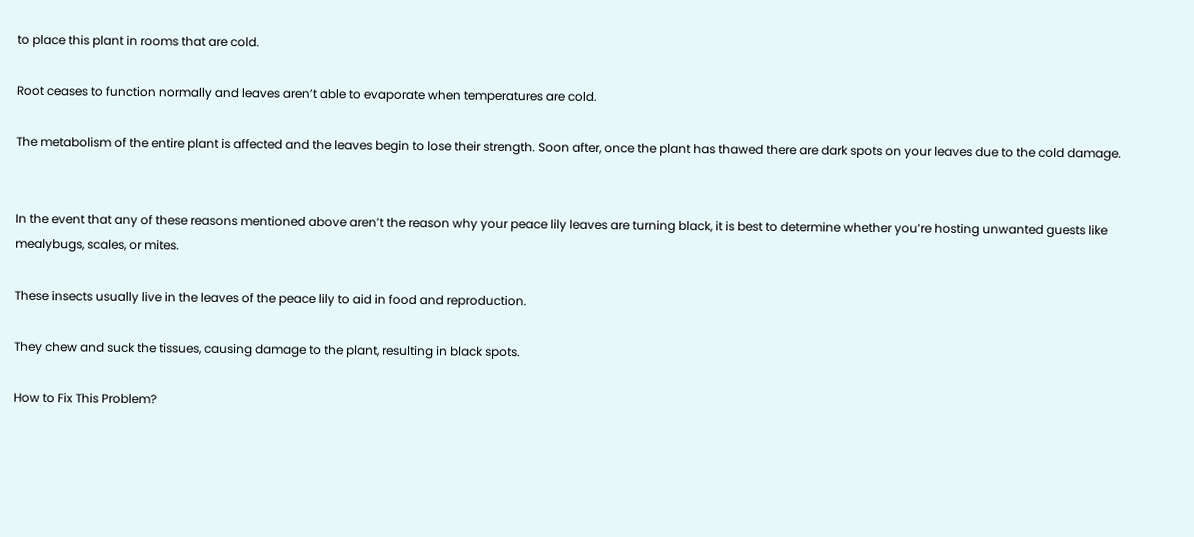to place this plant in rooms that are cold.

Root ceases to function normally and leaves aren’t able to evaporate when temperatures are cold.

The metabolism of the entire plant is affected and the leaves begin to lose their strength. Soon after, once the plant has thawed there are dark spots on your leaves due to the cold damage.


In the event that any of these reasons mentioned above aren’t the reason why your peace lily leaves are turning black, it is best to determine whether you’re hosting unwanted guests like mealybugs, scales, or mites.

These insects usually live in the leaves of the peace lily to aid in food and reproduction.

They chew and suck the tissues, causing damage to the plant, resulting in black spots.

How to Fix This Problem?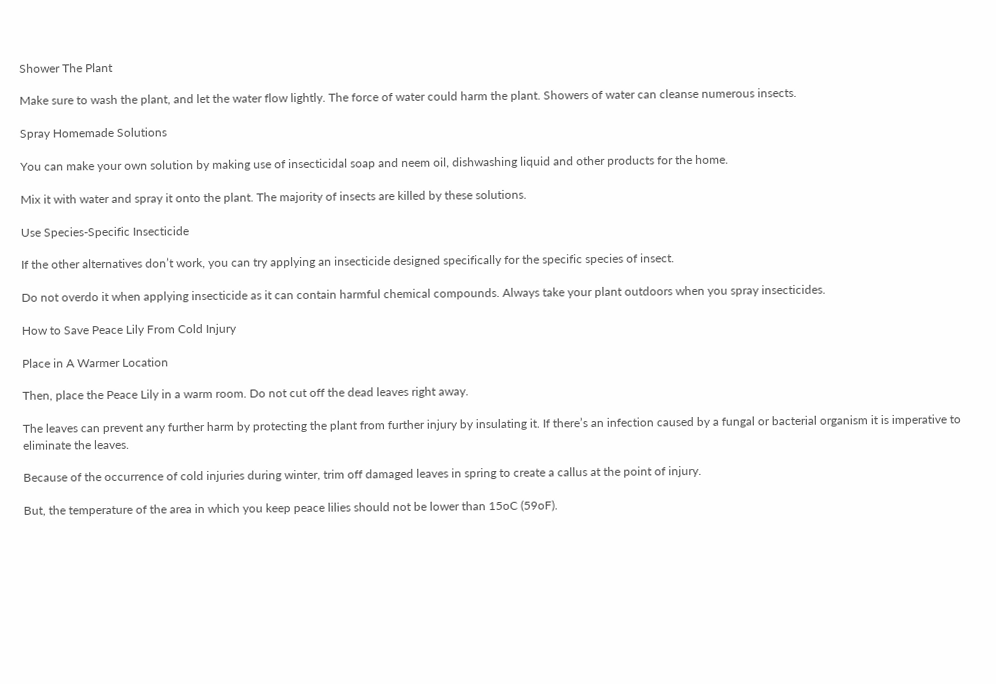Shower The Plant

Make sure to wash the plant, and let the water flow lightly. The force of water could harm the plant. Showers of water can cleanse numerous insects.

Spray Homemade Solutions

You can make your own solution by making use of insecticidal soap and neem oil, dishwashing liquid and other products for the home.

Mix it with water and spray it onto the plant. The majority of insects are killed by these solutions.

Use Species-Specific Insecticide

If the other alternatives don’t work, you can try applying an insecticide designed specifically for the specific species of insect.

Do not overdo it when applying insecticide as it can contain harmful chemical compounds. Always take your plant outdoors when you spray insecticides.

How to Save Peace Lily From Cold Injury

Place in A Warmer Location

Then, place the Peace Lily in a warm room. Do not cut off the dead leaves right away.

The leaves can prevent any further harm by protecting the plant from further injury by insulating it. If there’s an infection caused by a fungal or bacterial organism it is imperative to eliminate the leaves.

Because of the occurrence of cold injuries during winter, trim off damaged leaves in spring to create a callus at the point of injury.

But, the temperature of the area in which you keep peace lilies should not be lower than 15oC (59oF).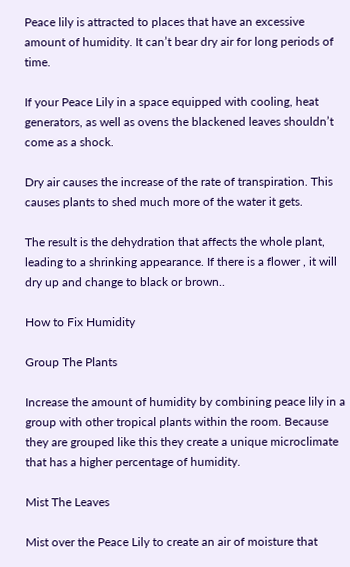Peace lily is attracted to places that have an excessive amount of humidity. It can’t bear dry air for long periods of time.

If your Peace Lily in a space equipped with cooling, heat generators, as well as ovens the blackened leaves shouldn’t come as a shock.

Dry air causes the increase of the rate of transpiration. This causes plants to shed much more of the water it gets.

The result is the dehydration that affects the whole plant, leading to a shrinking appearance. If there is a flower , it will dry up and change to black or brown..

How to Fix Humidity

Group The Plants

Increase the amount of humidity by combining peace lily in a group with other tropical plants within the room. Because they are grouped like this they create a unique microclimate that has a higher percentage of humidity.

Mist The Leaves

Mist over the Peace Lily to create an air of moisture that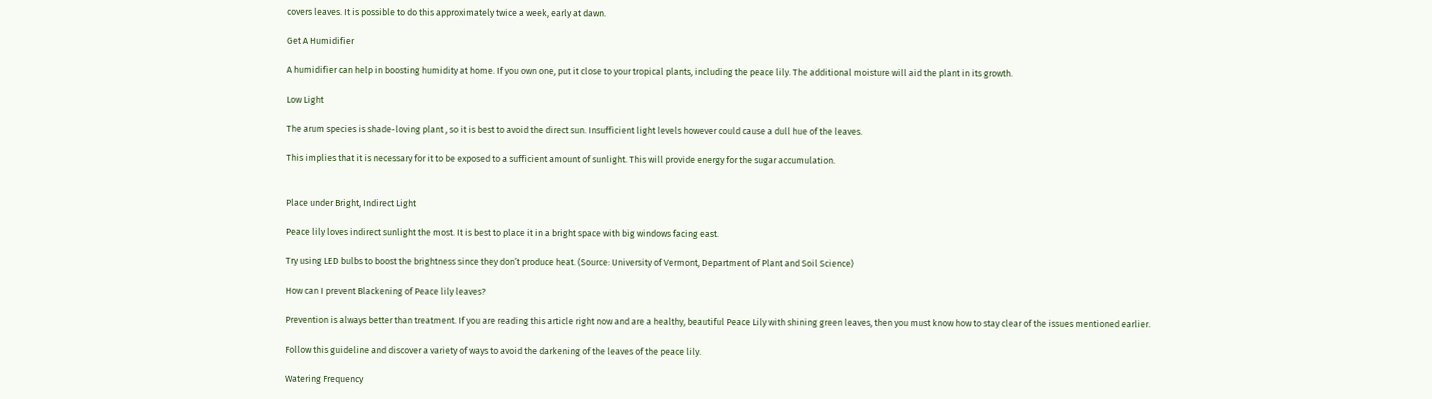covers leaves. It is possible to do this approximately twice a week, early at dawn.

Get A Humidifier

A humidifier can help in boosting humidity at home. If you own one, put it close to your tropical plants, including the peace lily. The additional moisture will aid the plant in its growth.

Low Light

The arum species is shade-loving plant , so it is best to avoid the direct sun. Insufficient light levels however could cause a dull hue of the leaves.

This implies that it is necessary for it to be exposed to a sufficient amount of sunlight. This will provide energy for the sugar accumulation.


Place under Bright, Indirect Light

Peace lily loves indirect sunlight the most. It is best to place it in a bright space with big windows facing east.

Try using LED bulbs to boost the brightness since they don’t produce heat. (Source: University of Vermont, Department of Plant and Soil Science)

How can I prevent Blackening of Peace lily leaves?

Prevention is always better than treatment. If you are reading this article right now and are a healthy, beautiful Peace Lily with shining green leaves, then you must know how to stay clear of the issues mentioned earlier.

Follow this guideline and discover a variety of ways to avoid the darkening of the leaves of the peace lily.

Watering Frequency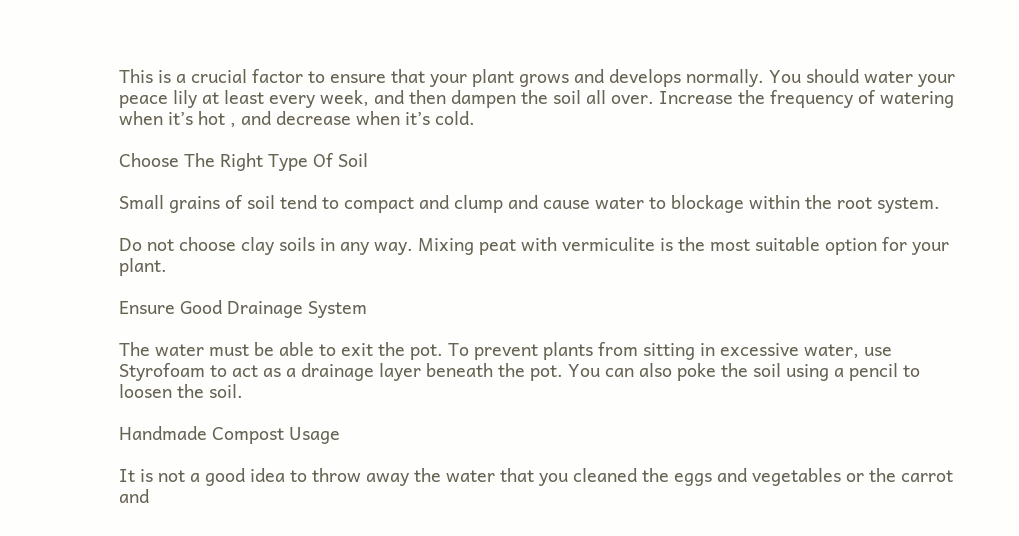This is a crucial factor to ensure that your plant grows and develops normally. You should water your peace lily at least every week, and then dampen the soil all over. Increase the frequency of watering when it’s hot , and decrease when it’s cold.

Choose The Right Type Of Soil

Small grains of soil tend to compact and clump and cause water to blockage within the root system.

Do not choose clay soils in any way. Mixing peat with vermiculite is the most suitable option for your plant.

Ensure Good Drainage System

The water must be able to exit the pot. To prevent plants from sitting in excessive water, use Styrofoam to act as a drainage layer beneath the pot. You can also poke the soil using a pencil to loosen the soil.

Handmade Compost Usage

It is not a good idea to throw away the water that you cleaned the eggs and vegetables or the carrot and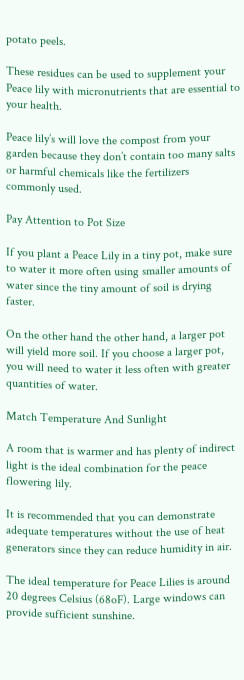potato peels.

These residues can be used to supplement your Peace lily with micronutrients that are essential to your health.

Peace lily’s will love the compost from your garden because they don’t contain too many salts or harmful chemicals like the fertilizers commonly used.

Pay Attention to Pot Size

If you plant a Peace Lily in a tiny pot, make sure to water it more often using smaller amounts of water since the tiny amount of soil is drying faster.

On the other hand the other hand, a larger pot will yield more soil. If you choose a larger pot, you will need to water it less often with greater quantities of water.

Match Temperature And Sunlight

A room that is warmer and has plenty of indirect light is the ideal combination for the peace flowering lily.

It is recommended that you can demonstrate adequate temperatures without the use of heat generators since they can reduce humidity in air.

The ideal temperature for Peace Lilies is around 20 degrees Celsius (68oF). Large windows can provide sufficient sunshine.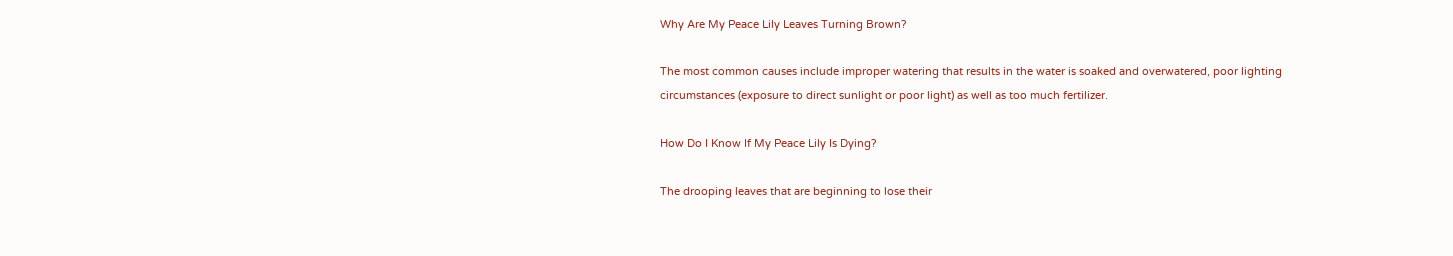Why Are My Peace Lily Leaves Turning Brown?

The most common causes include improper watering that results in the water is soaked and overwatered, poor lighting circumstances (exposure to direct sunlight or poor light) as well as too much fertilizer.

How Do I Know If My Peace Lily Is Dying?

The drooping leaves that are beginning to lose their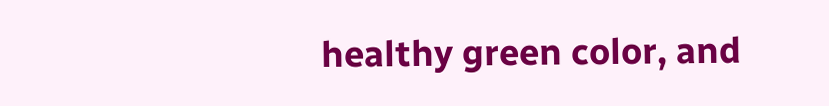healthy green color, and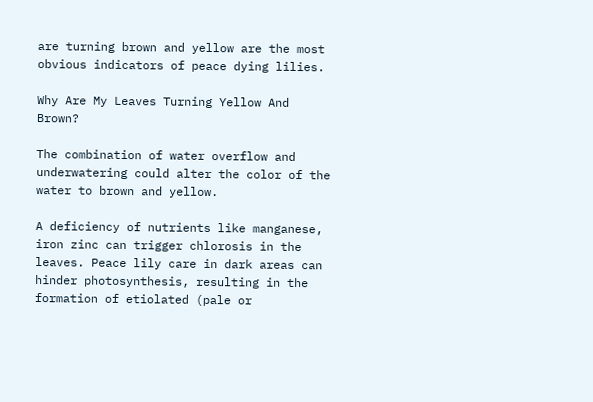are turning brown and yellow are the most obvious indicators of peace dying lilies.

Why Are My Leaves Turning Yellow And Brown?

The combination of water overflow and underwatering could alter the color of the water to brown and yellow.

A deficiency of nutrients like manganese, iron zinc can trigger chlorosis in the leaves. Peace lily care in dark areas can hinder photosynthesis, resulting in the formation of etiolated (pale or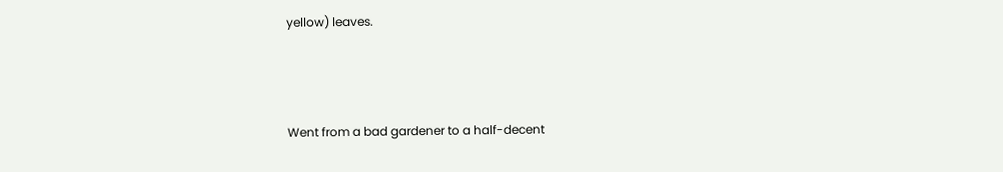yellow) leaves.



Went from a bad gardener to a half-decent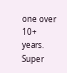one over 10+ years. Super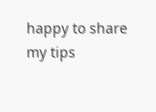happy to share my tips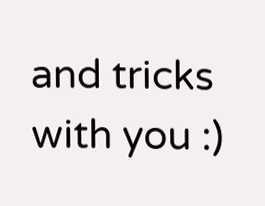and tricks with you :)